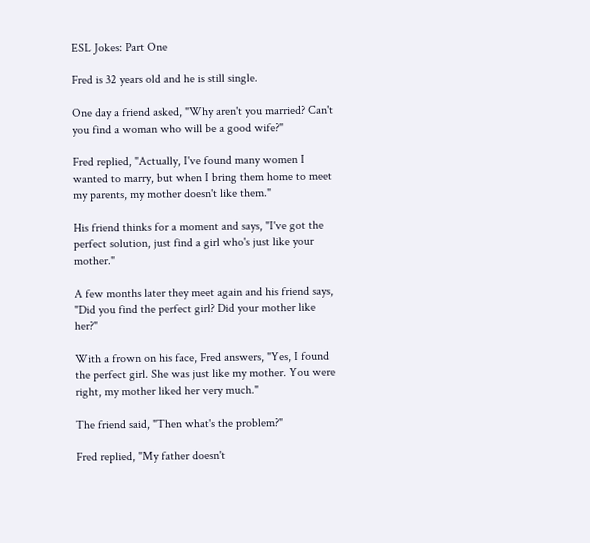ESL Jokes: Part One

Fred is 32 years old and he is still single.

One day a friend asked, "Why aren't you married? Can't you find a woman who will be a good wife?"

Fred replied, "Actually, I've found many women I wanted to marry, but when I bring them home to meet my parents, my mother doesn't like them."

His friend thinks for a moment and says, "I've got the perfect solution, just find a girl who's just like your mother."

A few months later they meet again and his friend says, "Did you find the perfect girl? Did your mother like her?"

With a frown on his face, Fred answers, "Yes, I found the perfect girl. She was just like my mother. You were right, my mother liked her very much."

The friend said, "Then what's the problem?"

Fred replied, "My father doesn't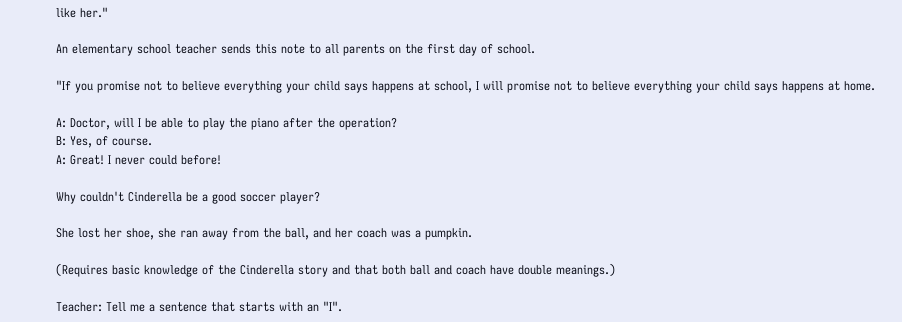like her."

An elementary school teacher sends this note to all parents on the first day of school.

"If you promise not to believe everything your child says happens at school, I will promise not to believe everything your child says happens at home.

A: Doctor, will I be able to play the piano after the operation?
B: Yes, of course.
A: Great! I never could before!

Why couldn't Cinderella be a good soccer player?

She lost her shoe, she ran away from the ball, and her coach was a pumpkin.

(Requires basic knowledge of the Cinderella story and that both ball and coach have double meanings.)

Teacher: Tell me a sentence that starts with an "I".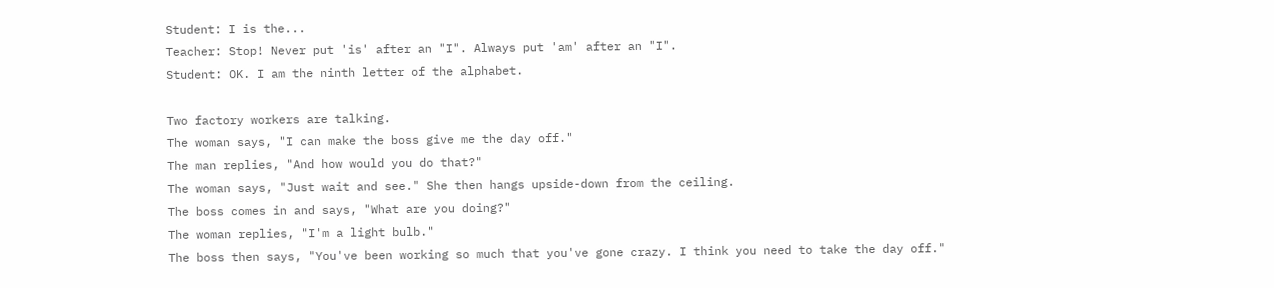Student: I is the...
Teacher: Stop! Never put 'is' after an "I". Always put 'am' after an "I".
Student: OK. I am the ninth letter of the alphabet.

Two factory workers are talking.
The woman says, "I can make the boss give me the day off."
The man replies, "And how would you do that?"
The woman says, "Just wait and see." She then hangs upside-down from the ceiling.
The boss comes in and says, "What are you doing?"
The woman replies, "I'm a light bulb."
The boss then says, "You've been working so much that you've gone crazy. I think you need to take the day off."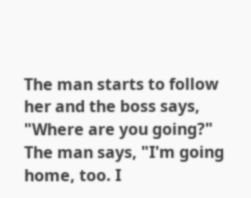The man starts to follow her and the boss says, "Where are you going?"
The man says, "I'm going home, too. I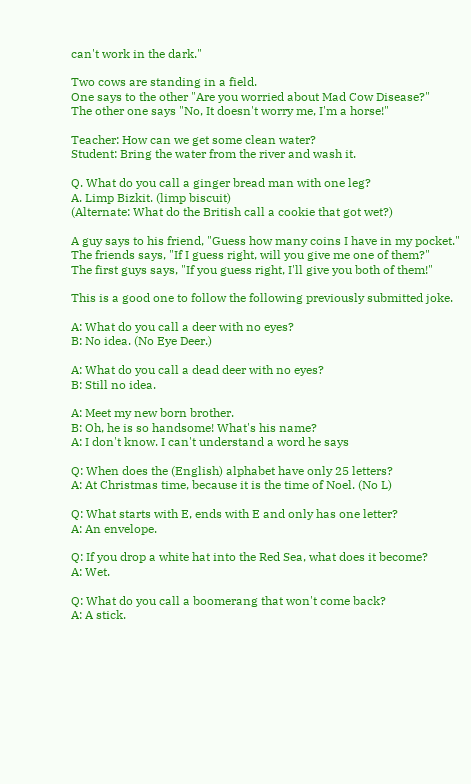can't work in the dark."

Two cows are standing in a field.
One says to the other "Are you worried about Mad Cow Disease?"
The other one says "No, It doesn't worry me, I'm a horse!"

Teacher: How can we get some clean water?
Student: Bring the water from the river and wash it.

Q. What do you call a ginger bread man with one leg?
A. Limp Bizkit. (limp biscuit)
(Alternate: What do the British call a cookie that got wet?)

A guy says to his friend, "Guess how many coins I have in my pocket."
The friends says, "If I guess right, will you give me one of them?"
The first guys says, "If you guess right, I'll give you both of them!"

This is a good one to follow the following previously submitted joke.

A: What do you call a deer with no eyes?
B: No idea. (No Eye Deer.)

A: What do you call a dead deer with no eyes?
B: Still no idea.

A: Meet my new born brother.
B: Oh, he is so handsome! What's his name?
A: I don't know. I can't understand a word he says

Q: When does the (English) alphabet have only 25 letters?
A: At Christmas time, because it is the time of Noel. (No L)

Q: What starts with E, ends with E and only has one letter?
A: An envelope.

Q: If you drop a white hat into the Red Sea, what does it become?
A: Wet.

Q: What do you call a boomerang that won't come back?
A: A stick.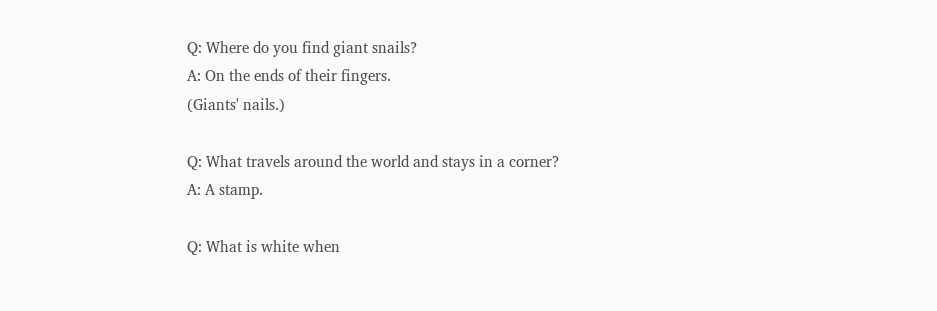Q: Where do you find giant snails?
A: On the ends of their fingers.
(Giants' nails.)

Q: What travels around the world and stays in a corner?
A: A stamp.

Q: What is white when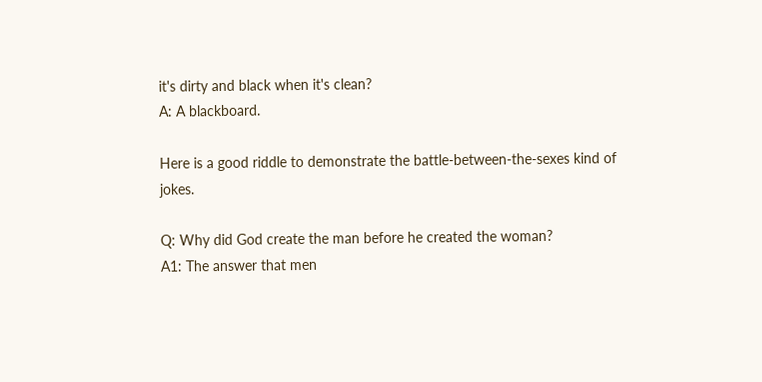it's dirty and black when it's clean?
A: A blackboard.

Here is a good riddle to demonstrate the battle-between-the-sexes kind of jokes.

Q: Why did God create the man before he created the woman?
A1: The answer that men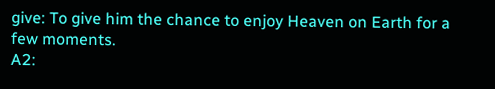give: To give him the chance to enjoy Heaven on Earth for a few moments.
A2: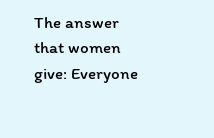The answer that women give: Everyone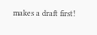makes a draft first!